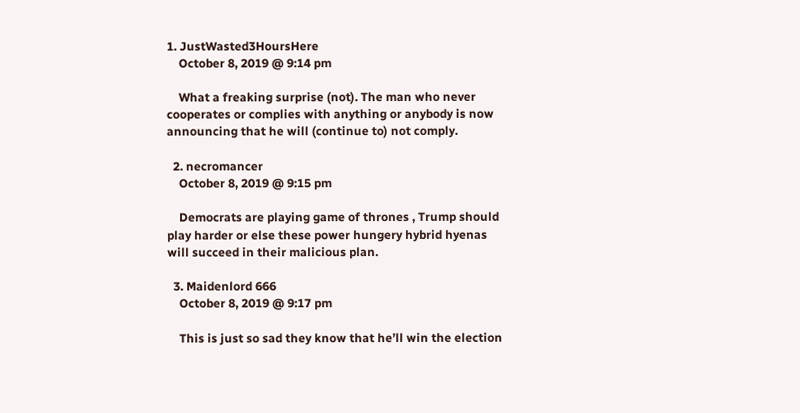1. JustWasted3HoursHere
    October 8, 2019 @ 9:14 pm

    What a freaking surprise (not). The man who never cooperates or complies with anything or anybody is now announcing that he will (continue to) not comply.

  2. necromancer
    October 8, 2019 @ 9:15 pm

    Democrats are playing game of thrones , Trump should play harder or else these power hungery hybrid hyenas will succeed in their malicious plan.

  3. Maidenlord 666
    October 8, 2019 @ 9:17 pm

    This is just so sad they know that he’ll win the election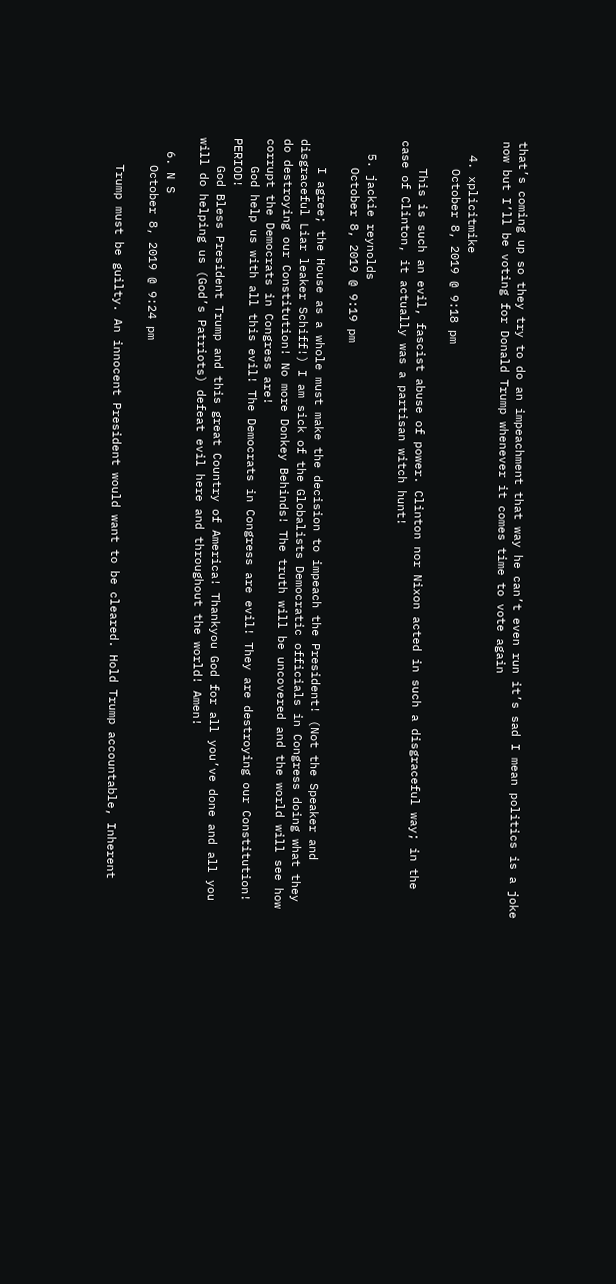that’s coming up so they try to do an impeachment that way he can’t even run it’s sad I mean politics is a joke now but I’ll be voting for Donald Trump whenever it comes time to vote again

  4. xplicitmike
    October 8, 2019 @ 9:18 pm

    This is such an evil, fascist abuse of power. Clinton nor Nixon acted in such a disgraceful way; in the case of Clinton, it actually was a partisan witch hunt!

  5. jackie reynolds
    October 8, 2019 @ 9:19 pm

    I agree; the House as a whole must make the decision to impeach the President! (Not the Speaker and disgraceful Liar leaker Schiff!) I am sick of the Globalists Democratic officials in Congress doing what they do destroying our Constitution! No more Donkey Behinds! The truth will be uncovered and the world will see how corrupt the Democrats in Congress are!
    God help us with all this evil! The Democrats in Congress are evil! They are destroying our Constitution! PERIOD!
    God Bless President Trump and this great Country of America! Thankyou God for all you’ve done and all you will do helping us (God’s Patriots) defeat evil here and throughout the world! Amen!

  6. N S
    October 8, 2019 @ 9:24 pm

    Trump must be guilty. An innocent President would want to be cleared. Hold Trump accountable, Inherent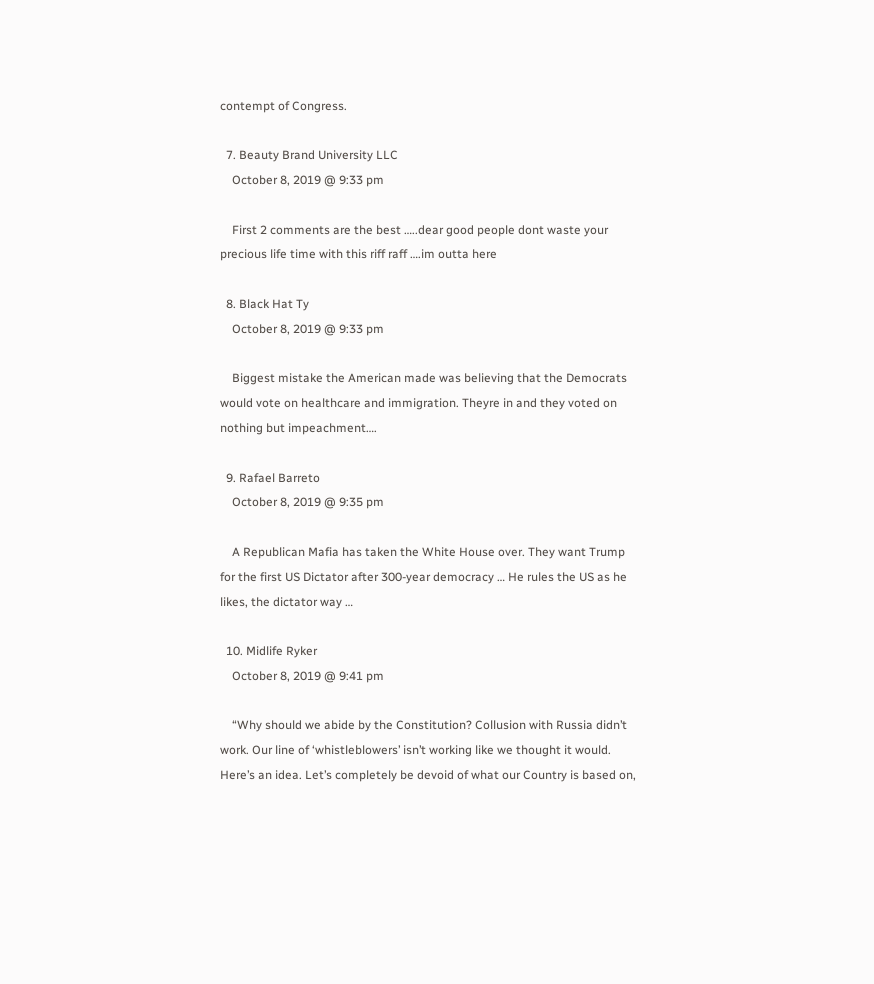contempt of Congress.

  7. Beauty Brand University LLC
    October 8, 2019 @ 9:33 pm

    First 2 comments are the best …..dear good people dont waste your precious life time with this riff raff ….im outta here

  8. Black Hat Ty
    October 8, 2019 @ 9:33 pm

    Biggest mistake the American made was believing that the Democrats would vote on healthcare and immigration. Theyre in and they voted on nothing but impeachment….

  9. Rafael Barreto
    October 8, 2019 @ 9:35 pm

    A Republican Mafia has taken the White House over. They want Trump for the first US Dictator after 300-year democracy … He rules the US as he likes, the dictator way …

  10. Midlife Ryker
    October 8, 2019 @ 9:41 pm

    “Why should we abide by the Constitution? Collusion with Russia didn’t work. Our line of ‘whistleblowers’ isn’t working like we thought it would. Here’s an idea. Let’s completely be devoid of what our Country is based on,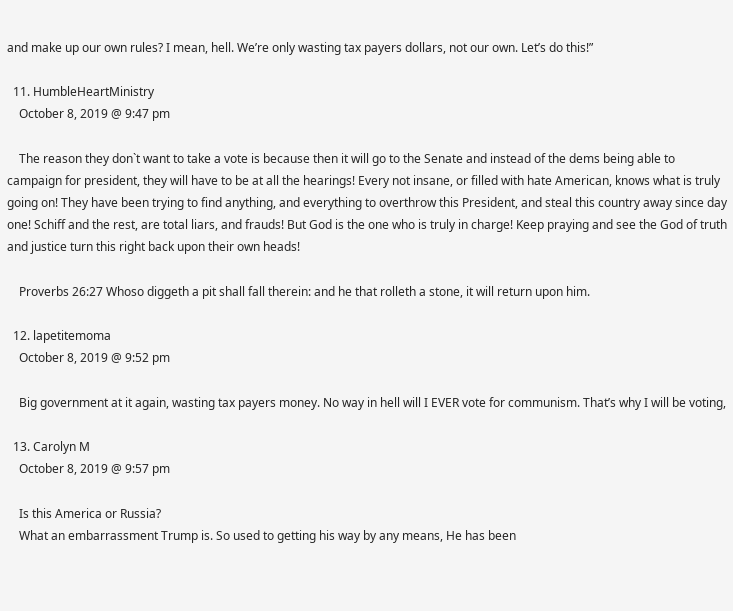and make up our own rules? I mean, hell. We’re only wasting tax payers dollars, not our own. Let’s do this!”

  11. HumbleHeartMinistry
    October 8, 2019 @ 9:47 pm

    The reason they don`t want to take a vote is because then it will go to the Senate and instead of the dems being able to campaign for president, they will have to be at all the hearings! Every not insane, or filled with hate American, knows what is truly going on! They have been trying to find anything, and everything to overthrow this President, and steal this country away since day one! Schiff and the rest, are total liars, and frauds! But God is the one who is truly in charge! Keep praying and see the God of truth and justice turn this right back upon their own heads!

    Proverbs 26:27 Whoso diggeth a pit shall fall therein: and he that rolleth a stone, it will return upon him.

  12. lapetitemoma
    October 8, 2019 @ 9:52 pm

    Big government at it again, wasting tax payers money. No way in hell will I EVER vote for communism. That’s why I will be voting,

  13. Carolyn M
    October 8, 2019 @ 9:57 pm

    Is this America or Russia?
    What an embarrassment Trump is. So used to getting his way by any means, He has been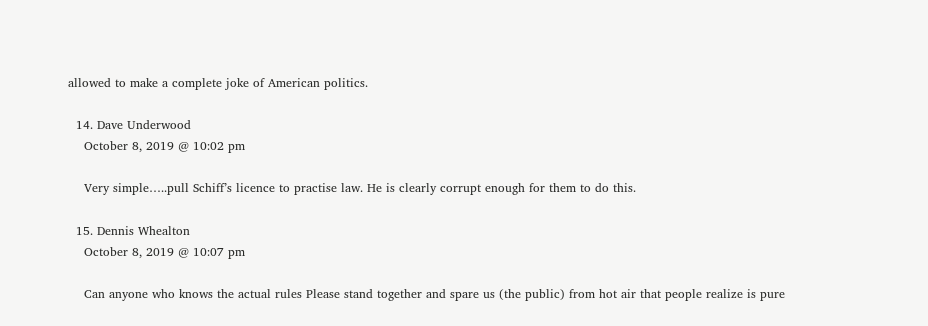allowed to make a complete joke of American politics.

  14. Dave Underwood
    October 8, 2019 @ 10:02 pm

    Very simple…..pull Schiff’s licence to practise law. He is clearly corrupt enough for them to do this.

  15. Dennis Whealton
    October 8, 2019 @ 10:07 pm

    Can anyone who knows the actual rules Please stand together and spare us (the public) from hot air that people realize is pure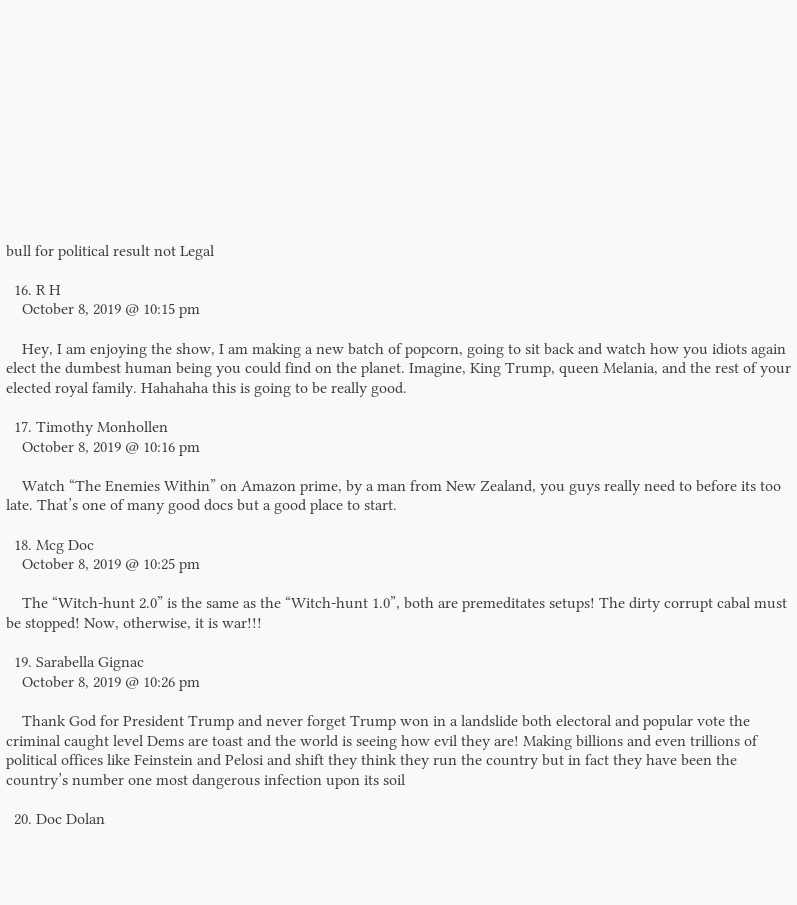bull for political result not Legal

  16. R H
    October 8, 2019 @ 10:15 pm

    Hey, I am enjoying the show, I am making a new batch of popcorn, going to sit back and watch how you idiots again elect the dumbest human being you could find on the planet. Imagine, King Trump, queen Melania, and the rest of your elected royal family. Hahahaha this is going to be really good.

  17. Timothy Monhollen
    October 8, 2019 @ 10:16 pm

    Watch “The Enemies Within” on Amazon prime, by a man from New Zealand, you guys really need to before its too late. That’s one of many good docs but a good place to start.

  18. Mcg Doc
    October 8, 2019 @ 10:25 pm

    The “Witch-hunt 2.0” is the same as the “Witch-hunt 1.0”, both are premeditates setups! The dirty corrupt cabal must be stopped! Now, otherwise, it is war!!!

  19. Sarabella Gignac
    October 8, 2019 @ 10:26 pm

    Thank God for President Trump and never forget Trump won in a landslide both electoral and popular vote the criminal caught level Dems are toast and the world is seeing how evil they are! Making billions and even trillions of political offices like Feinstein and Pelosi and shift they think they run the country but in fact they have been the country’s number one most dangerous infection upon its soil

  20. Doc Dolan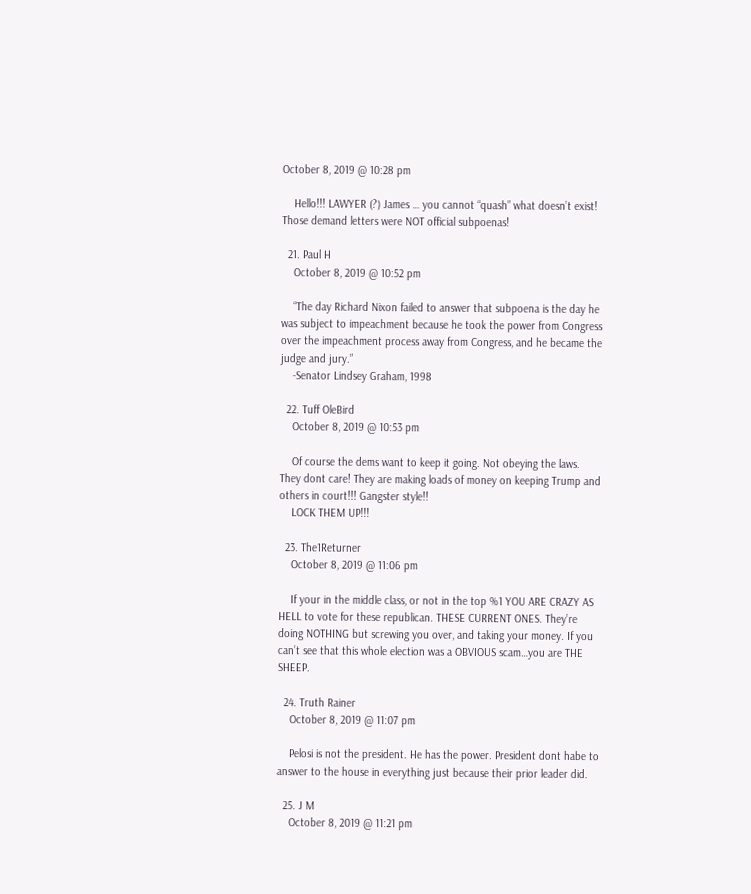October 8, 2019 @ 10:28 pm

    Hello!!! LAWYER (?) James … you cannot “quash” what doesn’t exist!  Those demand letters were NOT official subpoenas!

  21. Paul H
    October 8, 2019 @ 10:52 pm

    “The day Richard Nixon failed to answer that subpoena is the day he was subject to impeachment because he took the power from Congress over the impeachment process away from Congress, and he became the judge and jury.”
    -Senator Lindsey Graham, 1998

  22. Tuff OleBird
    October 8, 2019 @ 10:53 pm

    Of course the dems want to keep it going. Not obeying the laws. They dont care! They are making loads of money on keeping Trump and others in court!!! Gangster style!!
    LOCK THEM UP!!!

  23. The1Returner
    October 8, 2019 @ 11:06 pm

    If your in the middle class, or not in the top %1 YOU ARE CRAZY AS HELL to vote for these republican. THESE CURRENT ONES. They’re doing NOTHING but screwing you over, and taking your money. If you can’t see that this whole election was a OBVIOUS scam…you are THE SHEEP.

  24. Truth Rainer
    October 8, 2019 @ 11:07 pm

    Pelosi is not the president. He has the power. President dont habe to answer to the house in everything just because their prior leader did.

  25. J M
    October 8, 2019 @ 11:21 pm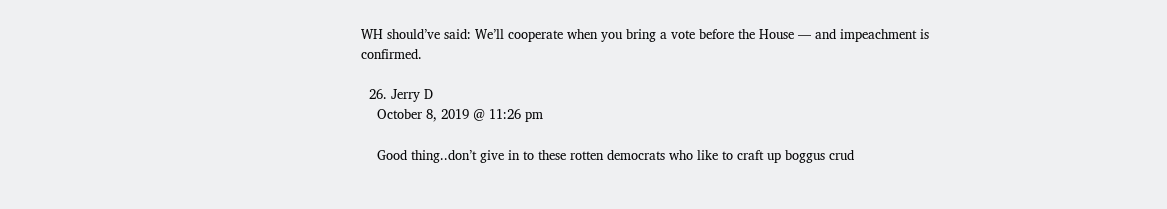WH should’ve said: We’ll cooperate when you bring a vote before the House — and impeachment is confirmed.

  26. Jerry D
    October 8, 2019 @ 11:26 pm

    Good thing..don’t give in to these rotten democrats who like to craft up boggus crud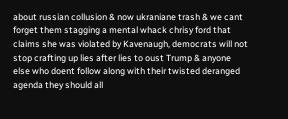about russian collusion & now ukraniane trash & we cant forget them stagging a mental whack chrisy ford that claims she was violated by Kavenaugh, democrats will not stop crafting up lies after lies to oust Trump & anyone else who doent follow along with their twisted deranged agenda they should all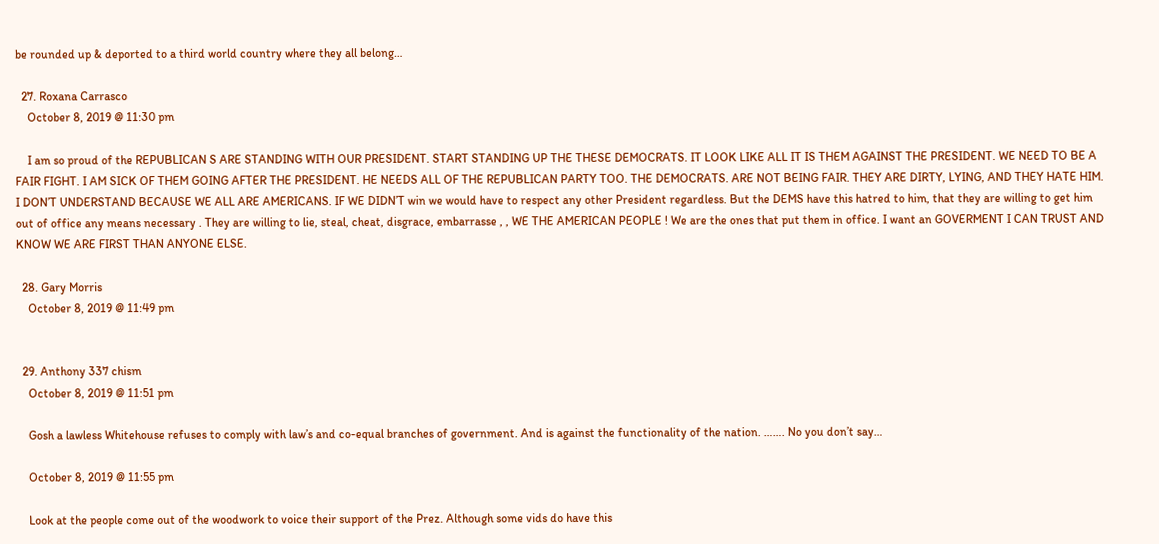be rounded up & deported to a third world country where they all belong…

  27. Roxana Carrasco
    October 8, 2019 @ 11:30 pm

    I am so proud of the REPUBLICAN S ARE STANDING WITH OUR PRESIDENT. START STANDING UP THE THESE DEMOCRATS. IT LOOK LIKE ALL IT IS THEM AGAINST THE PRESIDENT. WE NEED TO BE A FAIR FIGHT. I AM SICK OF THEM GOING AFTER THE PRESIDENT. HE NEEDS ALL OF THE REPUBLICAN PARTY TOO. THE DEMOCRATS. ARE NOT BEING FAIR. THEY ARE DIRTY, LYING, AND THEY HATE HIM. I DON’T UNDERSTAND BECAUSE WE ALL ARE AMERICANS. IF WE DIDN’T win we would have to respect any other President regardless. But the DEMS have this hatred to him, that they are willing to get him out of office any means necessary . They are willing to lie, steal, cheat, disgrace, embarrasse , , WE THE AMERICAN PEOPLE ! We are the ones that put them in office. I want an GOVERMENT I CAN TRUST AND KNOW WE ARE FIRST THAN ANYONE ELSE.

  28. Gary Morris
    October 8, 2019 @ 11:49 pm


  29. Anthony 337 chism
    October 8, 2019 @ 11:51 pm

    Gosh a lawless Whitehouse refuses to comply with law’s and co-equal branches of government. And is against the functionality of the nation. ……. No you don’t say…

    October 8, 2019 @ 11:55 pm

    Look at the people come out of the woodwork to voice their support of the Prez. Although some vids do have this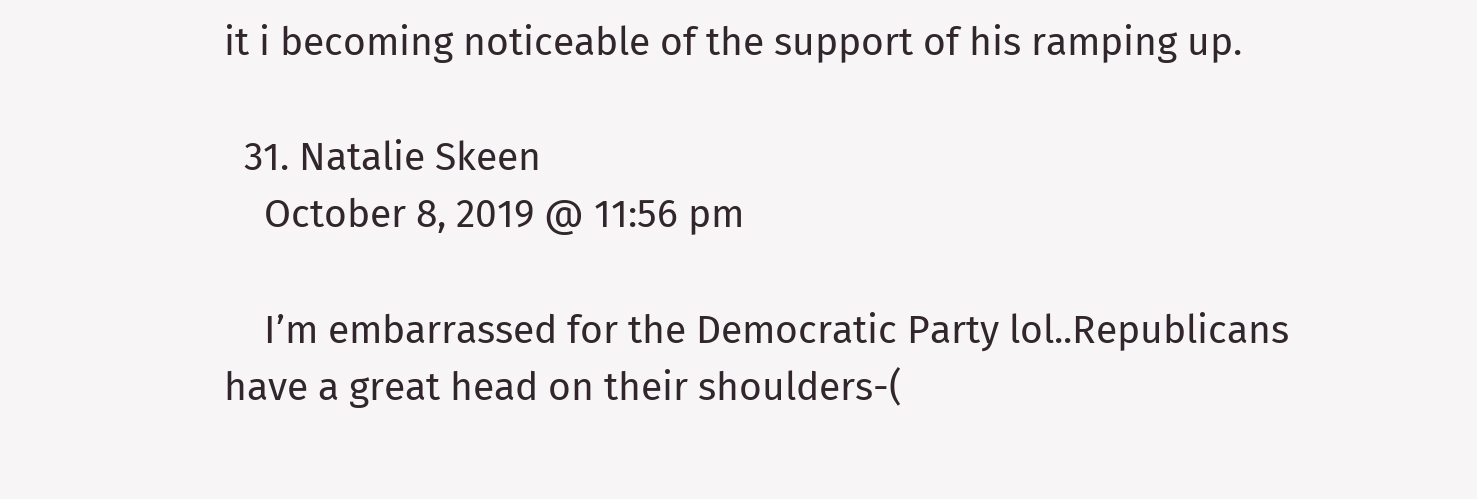it i becoming noticeable of the support of his ramping up.

  31. Natalie Skeen
    October 8, 2019 @ 11:56 pm

    I’m embarrassed for the Democratic Party lol..Republicans have a great head on their shoulders-(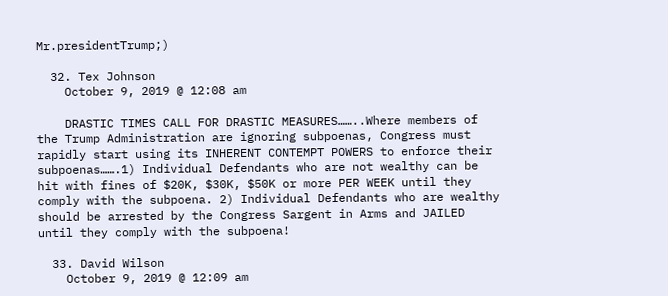Mr.presidentTrump;)

  32. Tex Johnson
    October 9, 2019 @ 12:08 am

    DRASTIC TIMES CALL FOR DRASTIC MEASURES……..Where members of the Trump Administration are ignoring subpoenas, Congress must rapidly start using its INHERENT CONTEMPT POWERS to enforce their subpoenas…….1) Individual Defendants who are not wealthy can be hit with fines of $20K, $30K, $50K or more PER WEEK until they comply with the subpoena. 2) Individual Defendants who are wealthy should be arrested by the Congress Sargent in Arms and JAILED until they comply with the subpoena!

  33. David Wilson
    October 9, 2019 @ 12:09 am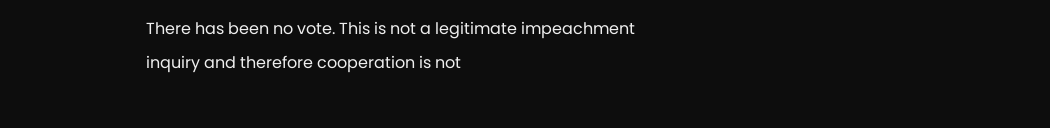There has been no vote. This is not a legitimate impeachment inquiry and therefore cooperation is not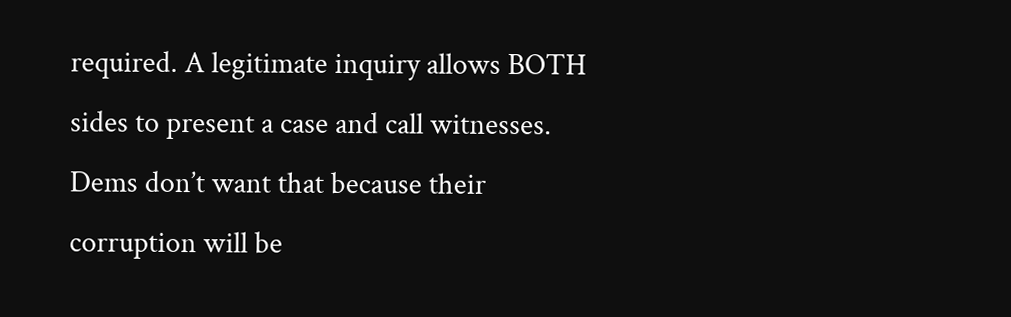required. A legitimate inquiry allows BOTH sides to present a case and call witnesses. Dems don’t want that because their corruption will be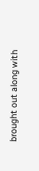brought out along with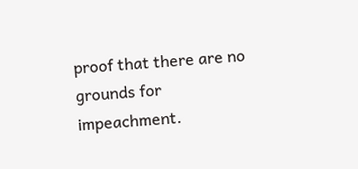proof that there are no grounds for impeachment.